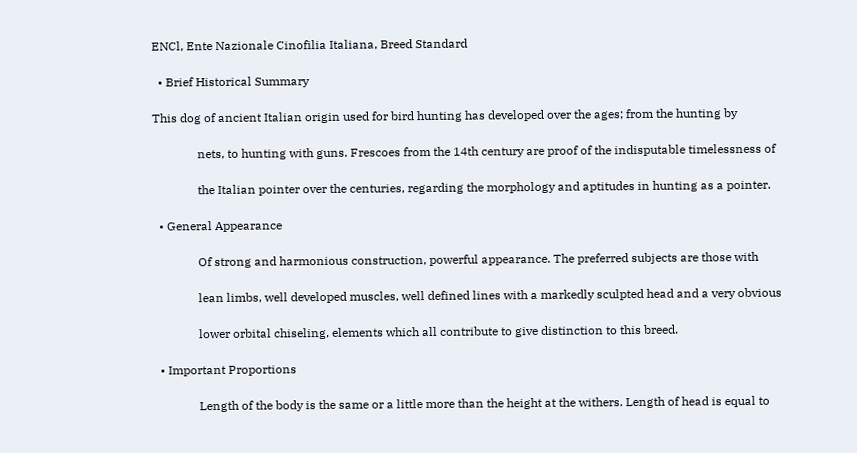ENCl, Ente Nazionale Cinofilia Italiana, Breed Standard

  • Brief Historical Summary

This dog of ancient Italian origin used for bird hunting has developed over the ages; from the hunting by

               nets, to hunting with guns. Frescoes from the 14th century are proof of the indisputable timelessness of

               the Italian pointer over the centuries, regarding the morphology and aptitudes in hunting as a pointer.

  • General Appearance

               Of strong and harmonious construction, powerful appearance. The preferred subjects are those with

               lean limbs, well developed muscles, well defined lines with a markedly sculpted head and a very obvious

               lower orbital chiseling, elements which all contribute to give distinction to this breed.

  • Important Proportions

               Length of the body is the same or a little more than the height at the withers. Length of head is equal to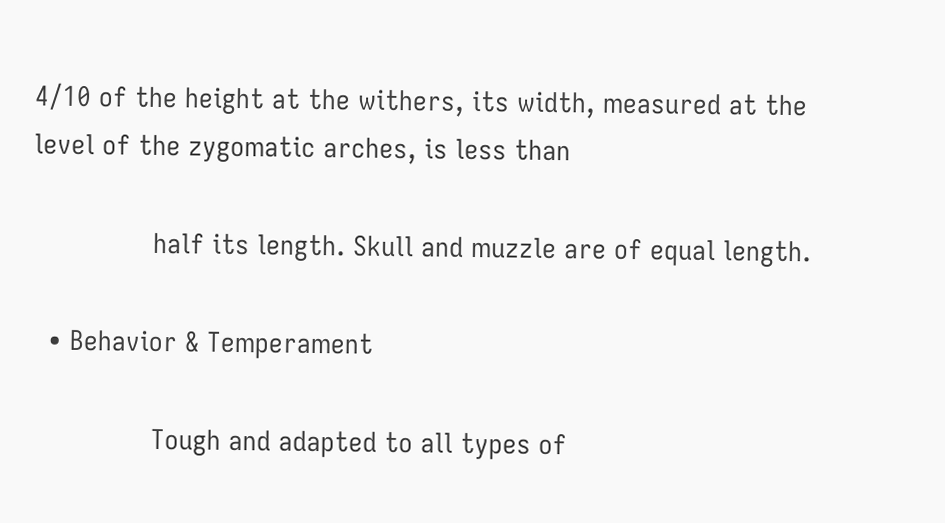4/10 of the height at the withers, its width, measured at the level of the zygomatic arches, is less than

               half its length. Skull and muzzle are of equal length.

  • Behavior & Temperament

               Tough and adapted to all types of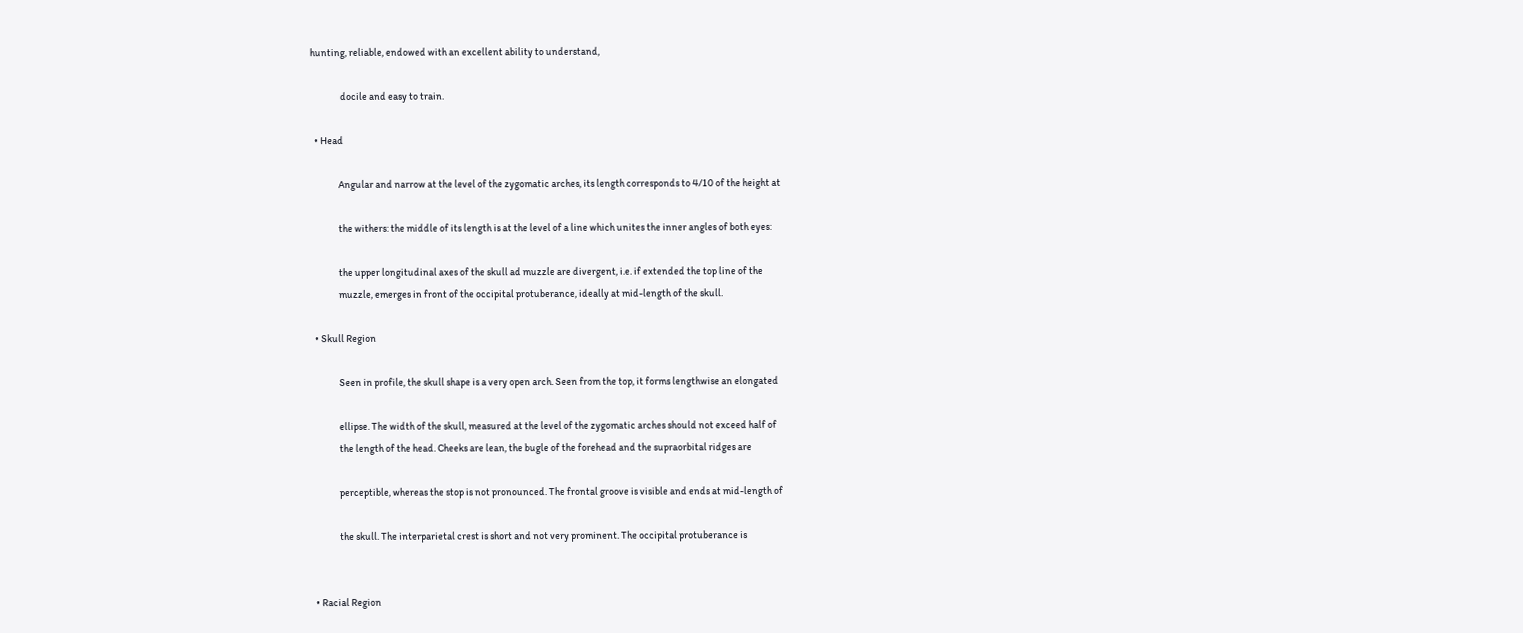hunting, reliable, endowed with an excellent ability to understand,

               docile and easy to train.

  • Head

              Angular and narrow at the level of the zygomatic arches, its length corresponds to 4/10 of the height at

              the withers: the middle of its length is at the level of a line which unites the inner angles of both eyes:

              the upper longitudinal axes of the skull ad muzzle are divergent, i.e. if extended the top line of the
              muzzle, emerges in front of the occipital protuberance, ideally at mid-length of the skull.

  • Skull Region

              Seen in profile, the skull shape is a very open arch. Seen from the top, it forms lengthwise an elongated

              ellipse. The width of the skull, measured at the level of the zygomatic arches should not exceed half of
              the length of the head. Cheeks are lean, the bugle of the forehead and the supraorbital ridges are

              perceptible, whereas the stop is not pronounced. The frontal groove is visible and ends at mid-length of

              the skull. The interparietal crest is short and not very prominent. The occipital protuberance is


  • Racial Region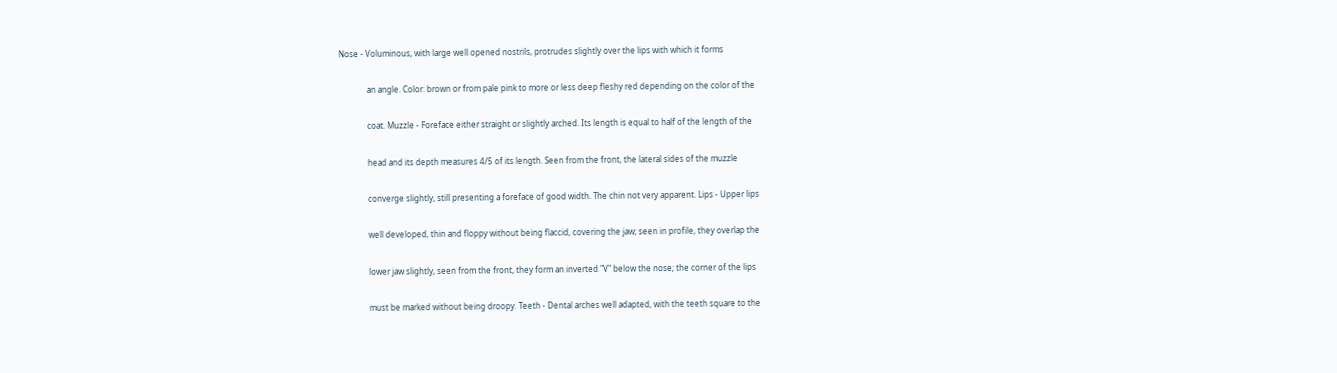Nose - Voluminous, with large well opened nostrils, protrudes slightly over the lips with which it forms

              an angle. Color: brown or from pale pink to more or less deep fleshy red depending on the color of the

              coat. Muzzle - Foreface either straight or slightly arched. Its length is equal to half of the length of the

              head and its depth measures 4/5 of its length. Seen from the front, the lateral sides of the muzzle

              converge slightly, still presenting a foreface of good width. The chin not very apparent. Lips - Upper lips

              well developed, thin and floppy without being flaccid, covering the jaw; seen in profile, they overlap the

              lower jaw slightly, seen from the front, they form an inverted "V" below the nose; the corner of the lips

              must be marked without being droopy. Teeth - Dental arches well adapted, with the teeth square to the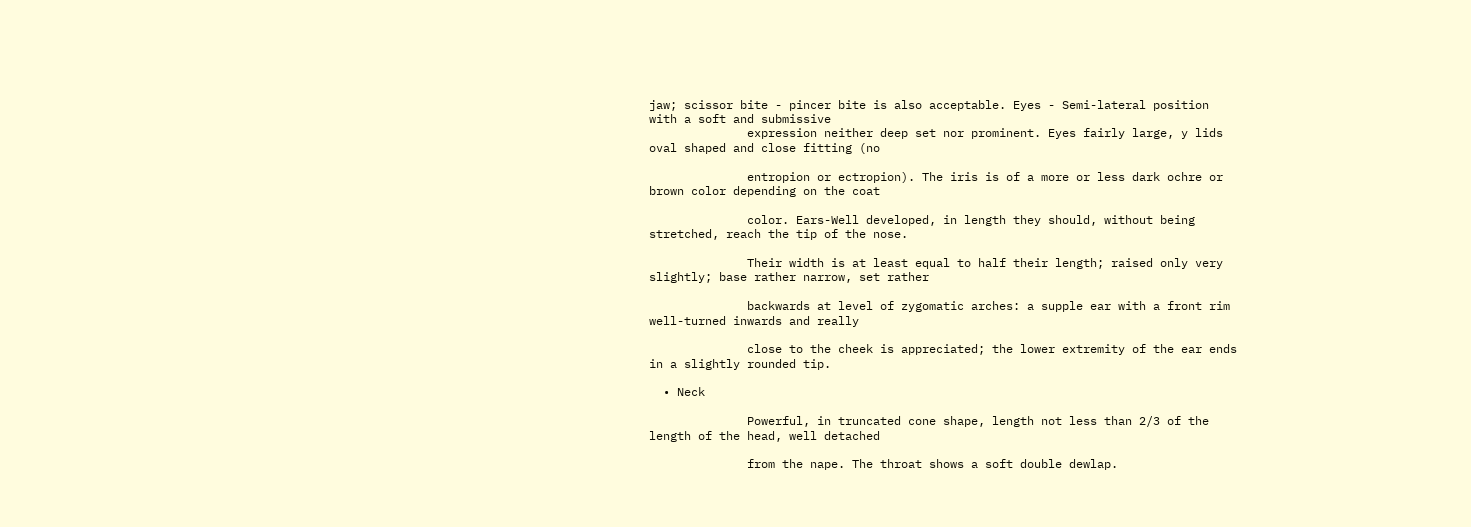jaw; scissor bite - pincer bite is also acceptable. Eyes - Semi-lateral position with a soft and submissive
              expression neither deep set nor prominent. Eyes fairly large, y lids oval shaped and close fitting (no

              entropion or ectropion). The iris is of a more or less dark ochre or brown color depending on the coat

              color. Ears-Well developed, in length they should, without being stretched, reach the tip of the nose.

              Their width is at least equal to half their length; raised only very slightly; base rather narrow, set rather

              backwards at level of zygomatic arches: a supple ear with a front rim well-turned inwards and really

              close to the cheek is appreciated; the lower extremity of the ear ends in a slightly rounded tip.

  • Neck

              Powerful, in truncated cone shape, length not less than 2/3 of the length of the head, well detached

              from the nape. The throat shows a soft double dewlap.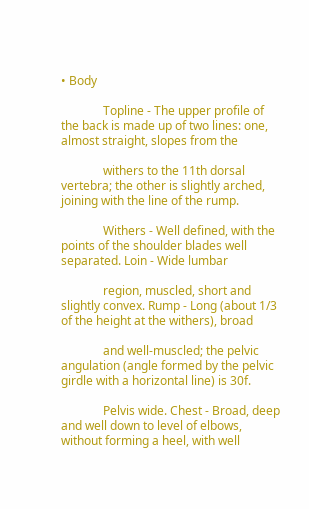• Body

              Topline - The upper profile of the back is made up of two lines: one, almost straight, slopes from the

              withers to the 11th dorsal vertebra; the other is slightly arched, joining with the line of the rump.

              Withers - Well defined, with the points of the shoulder blades well separated. Loin - Wide lumbar

              region, muscled, short and slightly convex. Rump - Long (about 1/3 of the height at the withers), broad

              and well-muscled; the pelvic angulation (angle formed by the pelvic girdle with a horizontal line) is 30f.

              Pelvis wide. Chest - Broad, deep and well down to level of elbows, without forming a heel, with well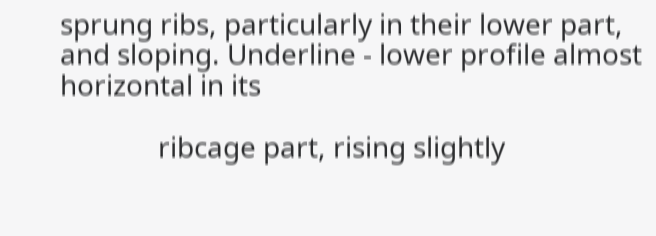sprung ribs, particularly in their lower part, and sloping. Underline - lower profile almost horizontal in its

              ribcage part, rising slightly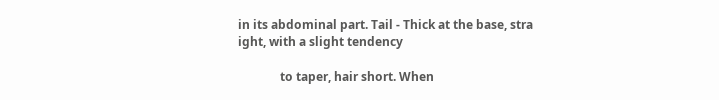in its abdominal part. Tail - Thick at the base, stra ight, with a slight tendency

              to taper, hair short. When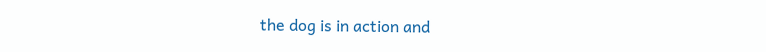the dog is in action and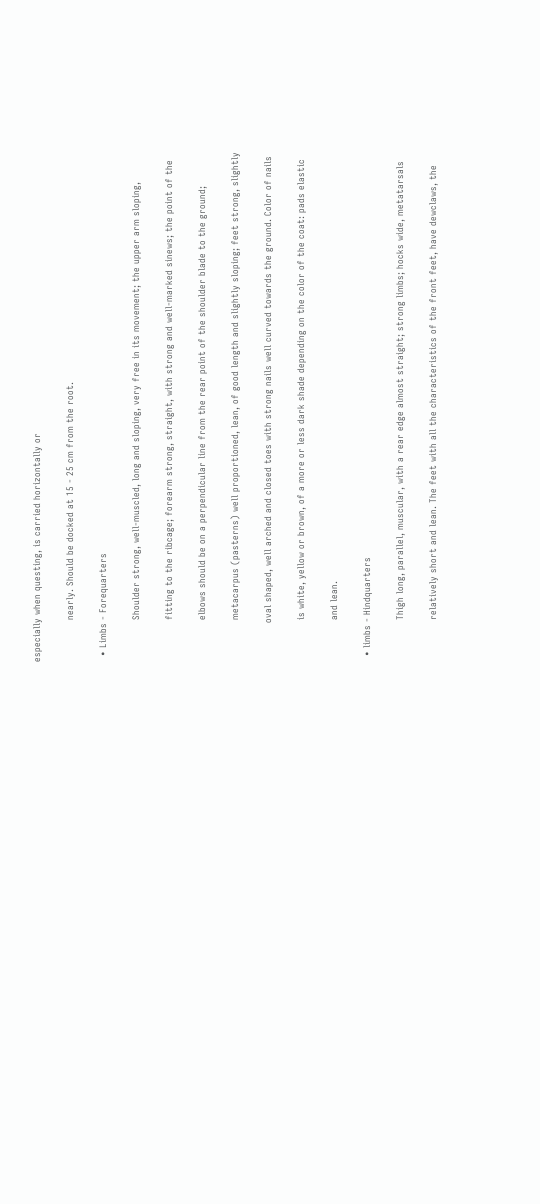especially when questing, is carried horizontally or

              nearly. Should be docked at 15 - 25 cm from the root.

  • Limbs - Forequarters

              Shoulder strong, well-muscled, long and sloping, very free in its movement; the upper arm sloping,

              fitting to the ribcage; forearm strong, straight, with strong and well-marked sinews; the point of the

              elbows should be on a perpendicular line from the rear point of the shoulder blade to the ground;

              metacarpus (pasterns) well proportioned, lean, of good length and slightly sloping; feet strong, slightly

             oval shaped, well arched and closed toes with strong nails well curved towards the ground. Color of nails

              is white, yellow or brown, of a more or less dark shade depending on the color of the coat: pads elastic

              and lean.

  • limbs - Hindquarters

              Thigh long, parallel, muscular, with a rear edge almost straight; strong limbs; hocks wide, metatarsals

              relatively short and lean. The feet with all the characteristics of the front feet, have dewclaws, the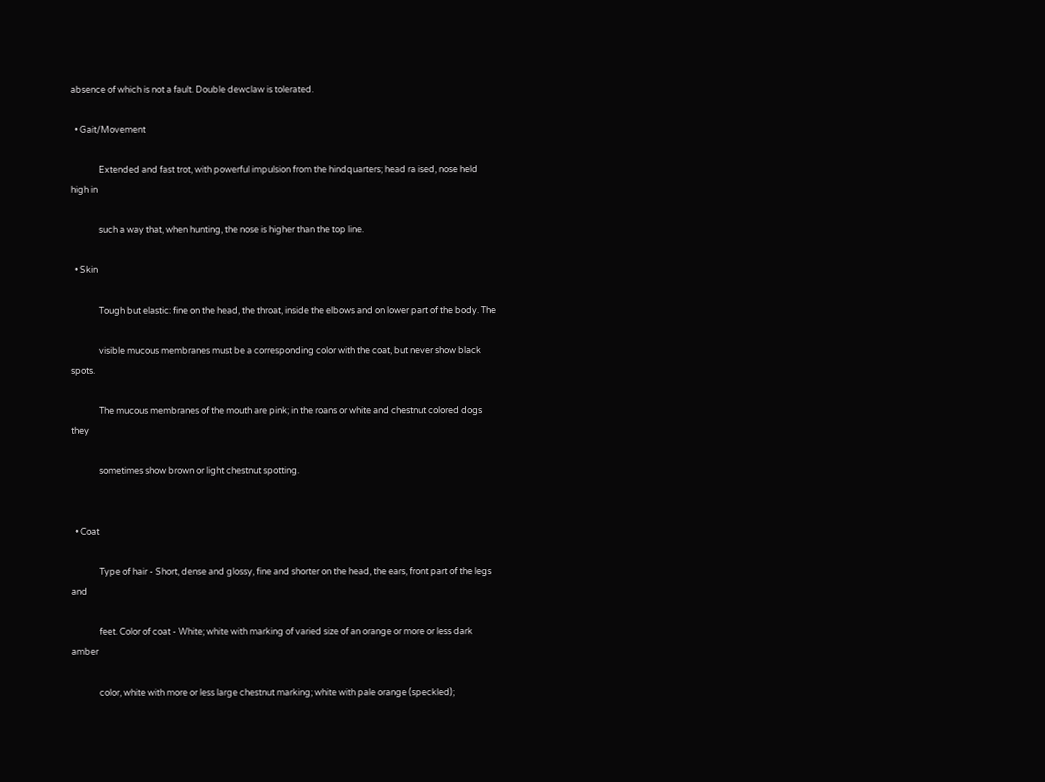absence of which is not a fault. Double dewclaw is tolerated.

  • Gait/Movement

              Extended and fast trot, with powerful impulsion from the hindquarters; head ra ised, nose held high in

              such a way that, when hunting, the nose is higher than the top line.

  • Skin

              Tough but elastic: fine on the head, the throat, inside the elbows and on lower part of the body. The

              visible mucous membranes must be a corresponding color with the coat, but never show black spots.

              The mucous membranes of the mouth are pink; in the roans or white and chestnut colored dogs they

              sometimes show brown or light chestnut spotting.


  • Coat

              Type of hair - Short, dense and glossy, fine and shorter on the head, the ears, front part of the legs and

              feet. Color of coat - White; white with marking of varied size of an orange or more or less dark amber

              color, white with more or less large chestnut marking; white with pale orange (speckled);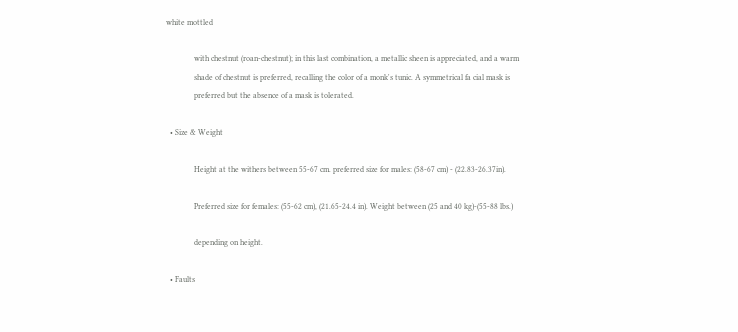white mottled

              with chestnut (roan-chestnut); in this last combination, a metallic sheen is appreciated, and a warm
              shade of chestnut is preferred, recalling the color of a monk's tunic. A symmetrical fa cial mask is
              preferred but the absence of a mask is tolerated.

  • Size & Weight

              Height at the withers between 55-67 cm. preferred size for males: (58-67 cm) - (22.83-26.37in).

              Preferred size for females: (55-62 cm), (21.65-24.4 in). Weight between (25 and 40 kg)-(55-88 lbs.)

              depending on height.

  • Faults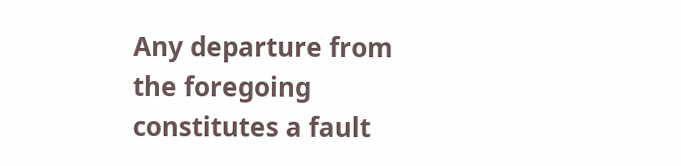Any departure from the foregoing constitutes a fault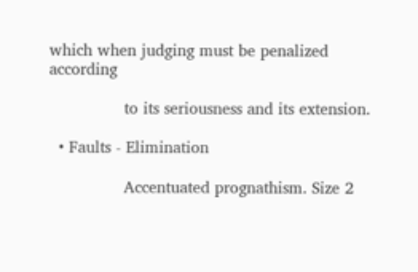which when judging must be penalized according

               to its seriousness and its extension.

  • Faults - Elimination

               Accentuated prognathism. Size 2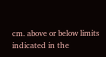cm. above or below limits indicated in the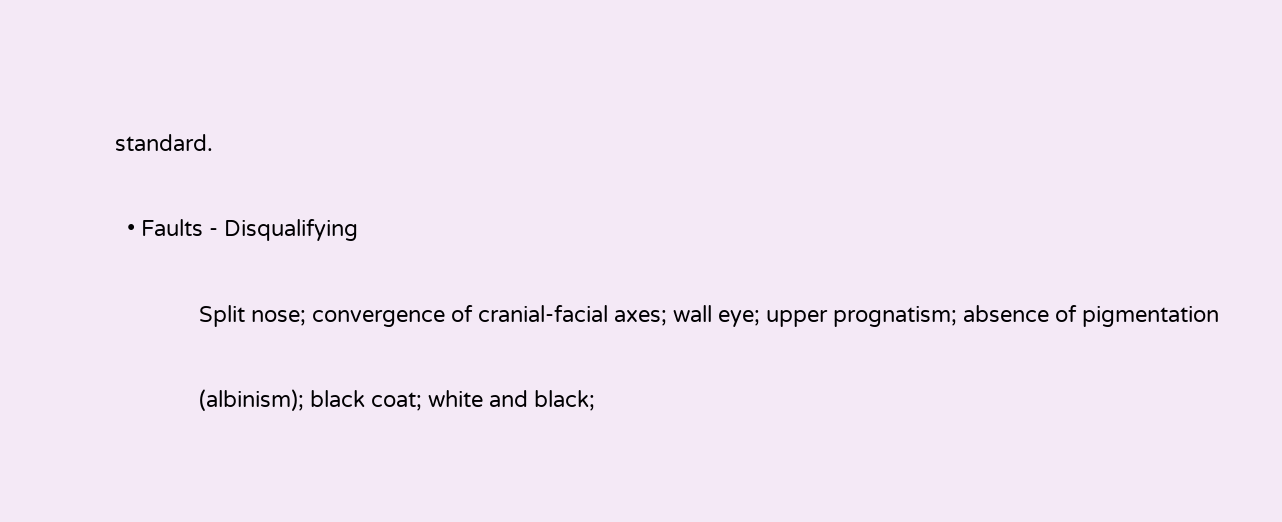standard.

  • Faults - Disqualifying

              Split nose; convergence of cranial-facial axes; wall eye; upper prognatism; absence of pigmentation

              (albinism); black coat; white and black;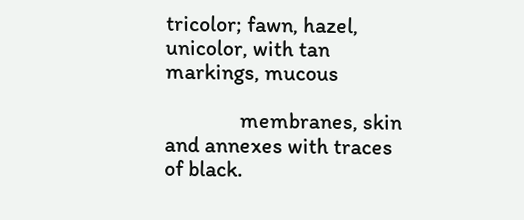tricolor; fawn, hazel, unicolor, with tan markings, mucous

               membranes, skin and annexes with traces of black.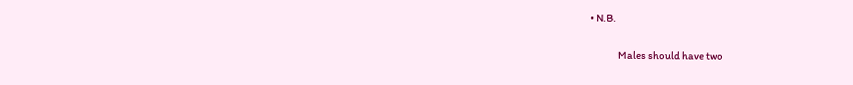• N.B.

              Males should have two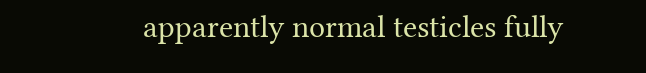apparently normal testicles fully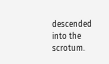descended into the scrotum.